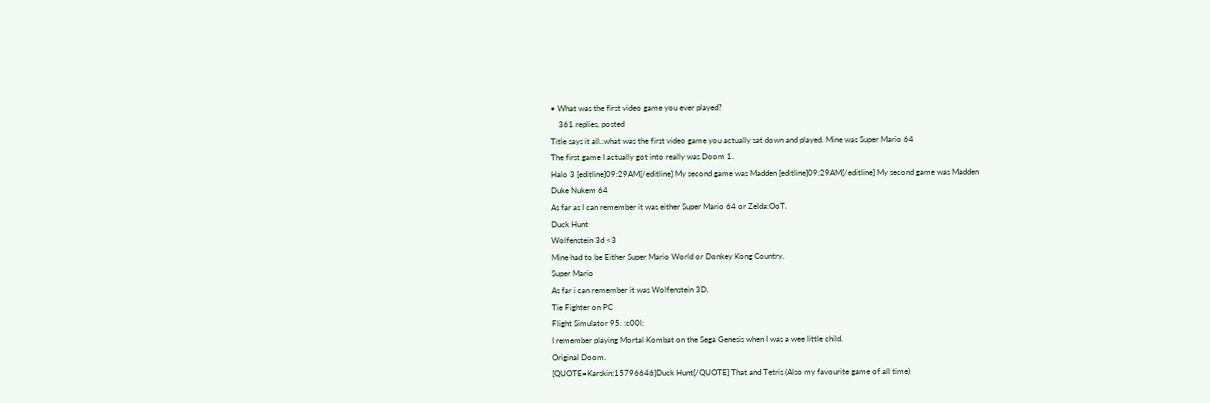• What was the first video game you ever played?
    361 replies, posted
Title says it all..what was the first video game you actually sat down and played. Mine was Super Mario 64
The first game I actually got into really was Doom 1.
Halo 3 [editline]09:29AM[/editline] My second game was Madden [editline]09:29AM[/editline] My second game was Madden
Duke Nukem 64
As far as I can remember it was either Super Mario 64 or Zelda:OoT.
Duck Hunt
Wolfenstein 3d <3
Mine had to be Either Super Mario World or Donkey Kong Country.
Super Mario
As far i can remember it was Wolfenstein 3D.
Tie Fighter on PC
Flight Simulator 95. :c00l:
I remember playing Mortal Kombat on the Sega Genesis when I was a wee little child.
Original Doom.
[QUOTE=Karskin;15796646]Duck Hunt[/QUOTE] That and Tetris (Also my favourite game of all time)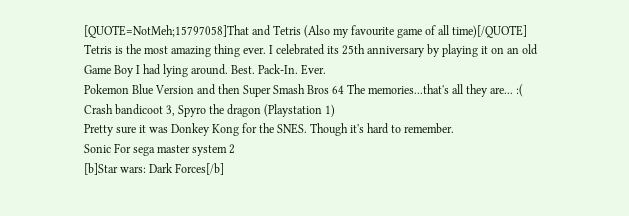[QUOTE=NotMeh;15797058]That and Tetris (Also my favourite game of all time)[/QUOTE] Tetris is the most amazing thing ever. I celebrated its 25th anniversary by playing it on an old Game Boy I had lying around. Best. Pack-In. Ever.
Pokemon Blue Version and then Super Smash Bros 64 The memories...that's all they are... :(
Crash bandicoot 3, Spyro the dragon (Playstation 1)
Pretty sure it was Donkey Kong for the SNES. Though it's hard to remember.
Sonic For sega master system 2
[b]Star wars: Dark Forces[/b]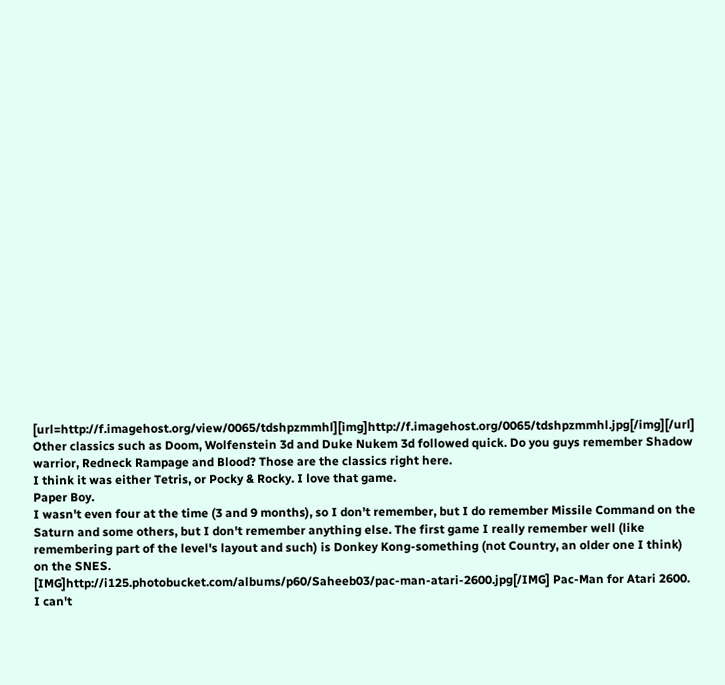[url=http://f.imagehost.org/view/0065/tdshpzmmhl][img]http://f.imagehost.org/0065/tdshpzmmhl.jpg[/img][/url] Other classics such as Doom, Wolfenstein 3d and Duke Nukem 3d followed quick. Do you guys remember Shadow warrior, Redneck Rampage and Blood? Those are the classics right here.
I think it was either Tetris, or Pocky & Rocky. I love that game.
Paper Boy.
I wasn't even four at the time (3 and 9 months), so I don't remember, but I do remember Missile Command on the Saturn and some others, but I don't remember anything else. The first game I really remember well (like remembering part of the level's layout and such) is Donkey Kong-something (not Country, an older one I think) on the SNES.
[IMG]http://i125.photobucket.com/albums/p60/Saheeb03/pac-man-atari-2600.jpg[/IMG] Pac-Man for Atari 2600.
I can't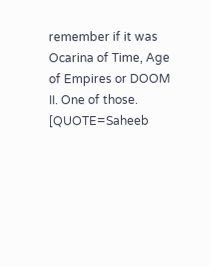remember if it was Ocarina of Time, Age of Empires or DOOM II. One of those. [QUOTE=Saheeb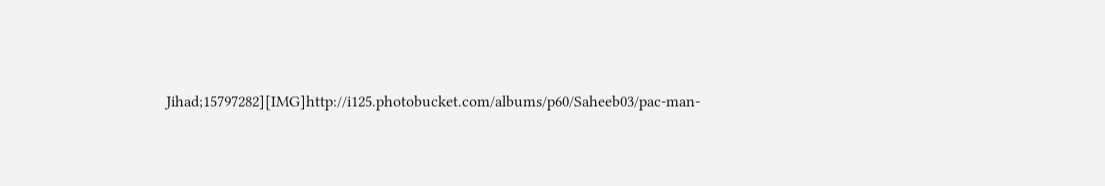Jihad;15797282][IMG]http://i125.photobucket.com/albums/p60/Saheeb03/pac-man-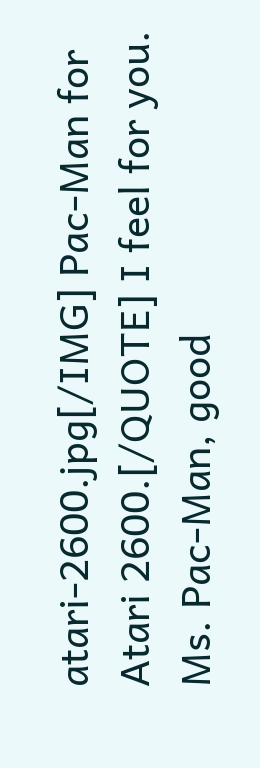atari-2600.jpg[/IMG] Pac-Man for Atari 2600.[/QUOTE] I feel for you.
Ms. Pac-Man, good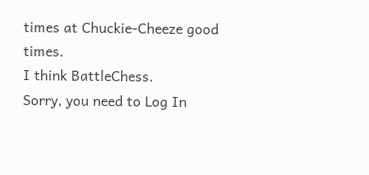times at Chuckie-Cheeze good times.
I think BattleChess.
Sorry, you need to Log In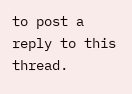to post a reply to this thread.